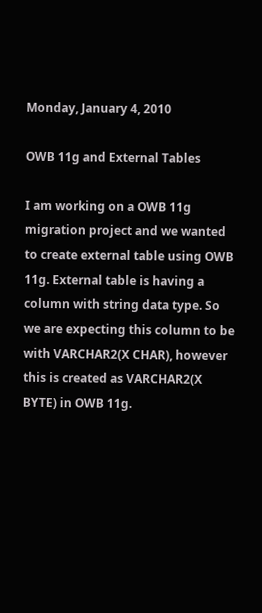Monday, January 4, 2010

OWB 11g and External Tables

I am working on a OWB 11g migration project and we wanted to create external table using OWB 11g. External table is having a column with string data type. So we are expecting this column to be with VARCHAR2(X CHAR), however this is created as VARCHAR2(X BYTE) in OWB 11g.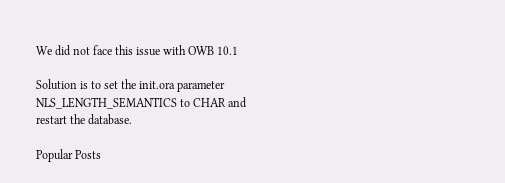We did not face this issue with OWB 10.1

Solution is to set the init.ora parameter NLS_LENGTH_SEMANTICS to CHAR and restart the database.

Popular Posts